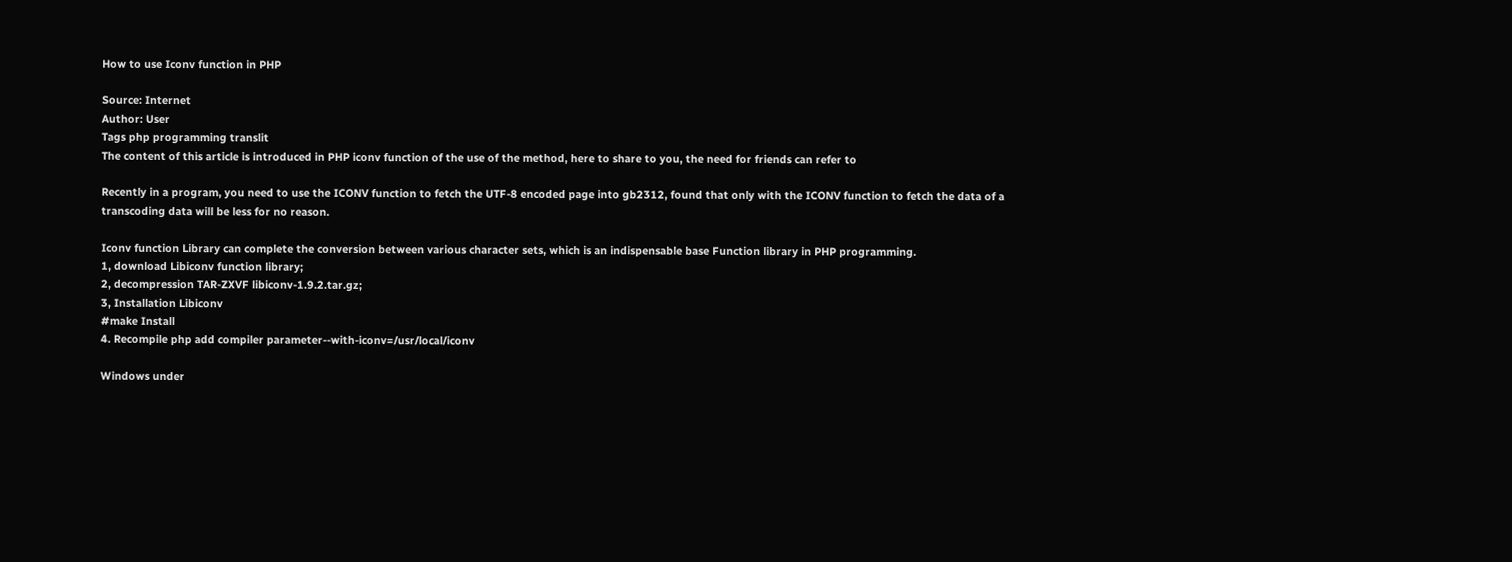How to use Iconv function in PHP

Source: Internet
Author: User
Tags php programming translit
The content of this article is introduced in PHP iconv function of the use of the method, here to share to you, the need for friends can refer to

Recently in a program, you need to use the ICONV function to fetch the UTF-8 encoded page into gb2312, found that only with the ICONV function to fetch the data of a transcoding data will be less for no reason.

Iconv function Library can complete the conversion between various character sets, which is an indispensable base Function library in PHP programming.
1, download Libiconv function library;
2, decompression TAR-ZXVF libiconv-1.9.2.tar.gz;
3, Installation Libiconv
#make Install
4. Recompile php add compiler parameter--with-iconv=/usr/local/iconv

Windows under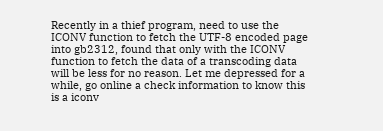Recently in a thief program, need to use the ICONV function to fetch the UTF-8 encoded page into gb2312, found that only with the ICONV function to fetch the data of a transcoding data will be less for no reason. Let me depressed for a while, go online a check information to know this is a iconv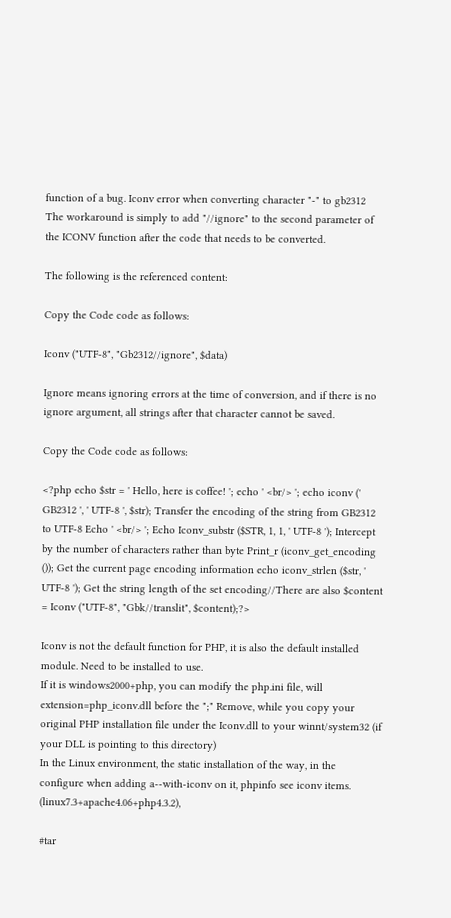function of a bug. Iconv error when converting character "-" to gb2312
The workaround is simply to add "//ignore" to the second parameter of the ICONV function after the code that needs to be converted.

The following is the referenced content:

Copy the Code code as follows:

Iconv ("UTF-8", "Gb2312//ignore", $data)

Ignore means ignoring errors at the time of conversion, and if there is no ignore argument, all strings after that character cannot be saved.

Copy the Code code as follows:

<?php echo $str = ' Hello, here is coffee! '; echo ' <br/> '; echo iconv (' GB2312 ', ' UTF-8 ', $str); Transfer the encoding of the string from GB2312 to UTF-8 Echo ' <br/> '; Echo Iconv_substr ($STR, 1, 1, ' UTF-8 '); Intercept by the number of characters rather than byte Print_r (iconv_get_encoding ()); Get the current page encoding information echo iconv_strlen ($str, ' UTF-8 '); Get the string length of the set encoding//There are also $content = Iconv ("UTF-8", "Gbk//translit", $content);?>

Iconv is not the default function for PHP, it is also the default installed module. Need to be installed to use.
If it is windows2000+php, you can modify the php.ini file, will extension=php_iconv.dll before the ";" Remove, while you copy your original PHP installation file under the Iconv.dll to your winnt/system32 (if your DLL is pointing to this directory)
In the Linux environment, the static installation of the way, in the configure when adding a--with-iconv on it, phpinfo see iconv items. (linux7.3+apache4.06+php4.3.2),

#tar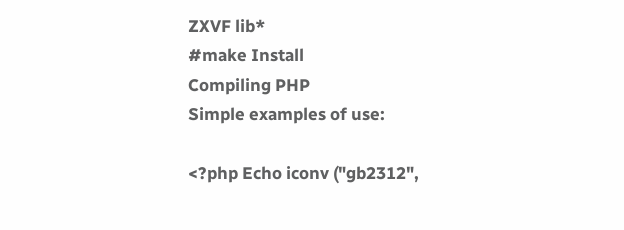ZXVF lib*
#make Install
Compiling PHP
Simple examples of use:

<?php Echo iconv ("gb2312",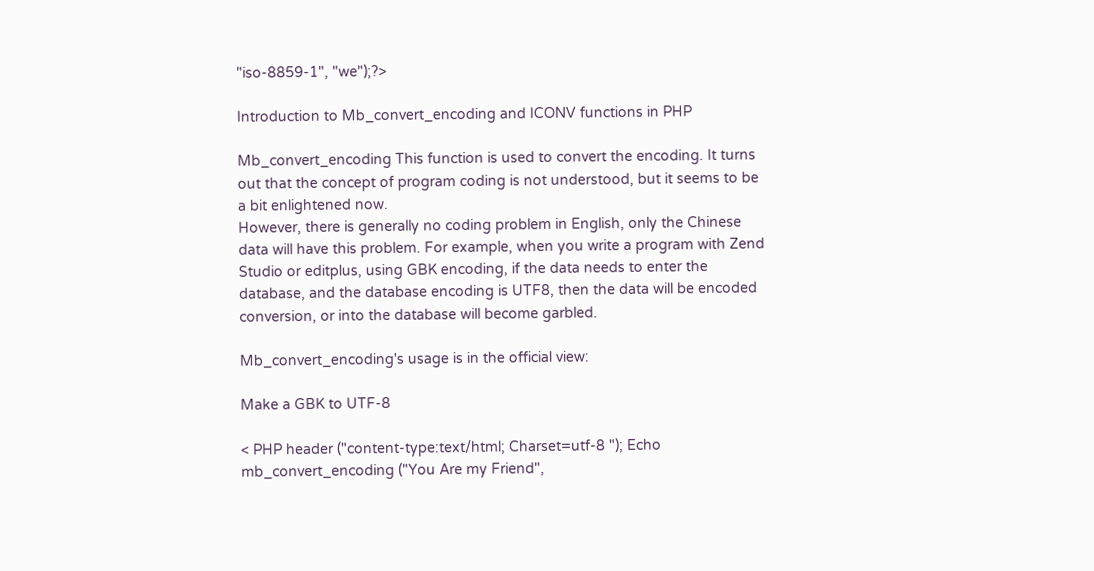"iso-8859-1", "we");?>

Introduction to Mb_convert_encoding and ICONV functions in PHP

Mb_convert_encoding This function is used to convert the encoding. It turns out that the concept of program coding is not understood, but it seems to be a bit enlightened now.
However, there is generally no coding problem in English, only the Chinese data will have this problem. For example, when you write a program with Zend Studio or editplus, using GBK encoding, if the data needs to enter the database, and the database encoding is UTF8, then the data will be encoded conversion, or into the database will become garbled.

Mb_convert_encoding's usage is in the official view:

Make a GBK to UTF-8

< PHP header ("content-type:text/html; Charset=utf-8 "); Echo mb_convert_encoding ("You Are my Friend",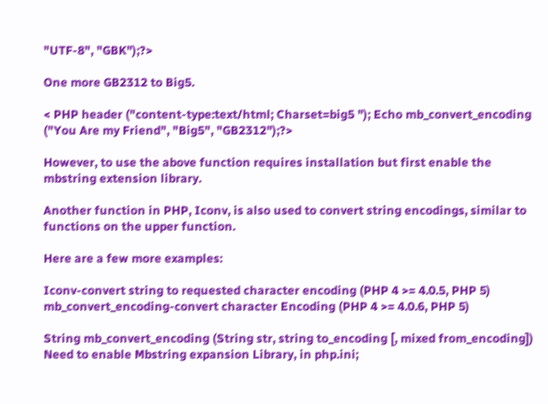"UTF-8", "GBK");?>

One more GB2312 to Big5.

< PHP header ("content-type:text/html; Charset=big5 "); Echo mb_convert_encoding ("You Are my Friend", "Big5", "GB2312");?>

However, to use the above function requires installation but first enable the mbstring extension library.

Another function in PHP, Iconv, is also used to convert string encodings, similar to functions on the upper function.

Here are a few more examples:

Iconv-convert string to requested character encoding (PHP 4 >= 4.0.5, PHP 5) mb_convert_encoding-convert character Encoding (PHP 4 >= 4.0.6, PHP 5)

String mb_convert_encoding (String str, string to_encoding [, mixed from_encoding])
Need to enable Mbstring expansion Library, in php.ini;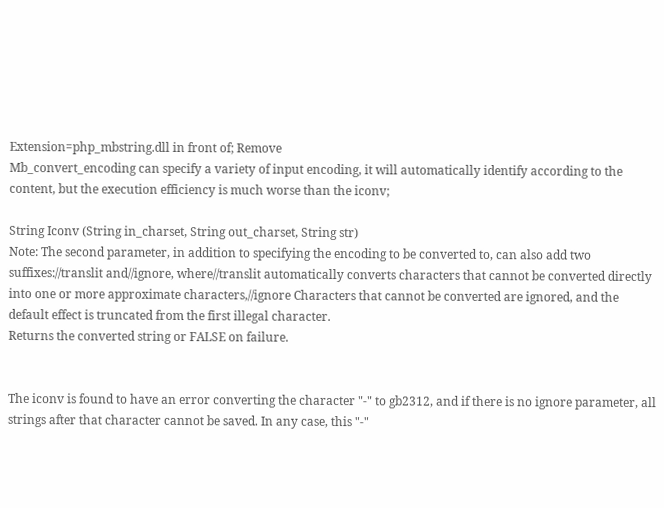Extension=php_mbstring.dll in front of; Remove
Mb_convert_encoding can specify a variety of input encoding, it will automatically identify according to the content, but the execution efficiency is much worse than the iconv;

String Iconv (String in_charset, String out_charset, String str)
Note: The second parameter, in addition to specifying the encoding to be converted to, can also add two suffixes://translit and//ignore, where//translit automatically converts characters that cannot be converted directly into one or more approximate characters,//ignore Characters that cannot be converted are ignored, and the default effect is truncated from the first illegal character.
Returns the converted string or FALSE on failure.


The iconv is found to have an error converting the character "-" to gb2312, and if there is no ignore parameter, all strings after that character cannot be saved. In any case, this "-"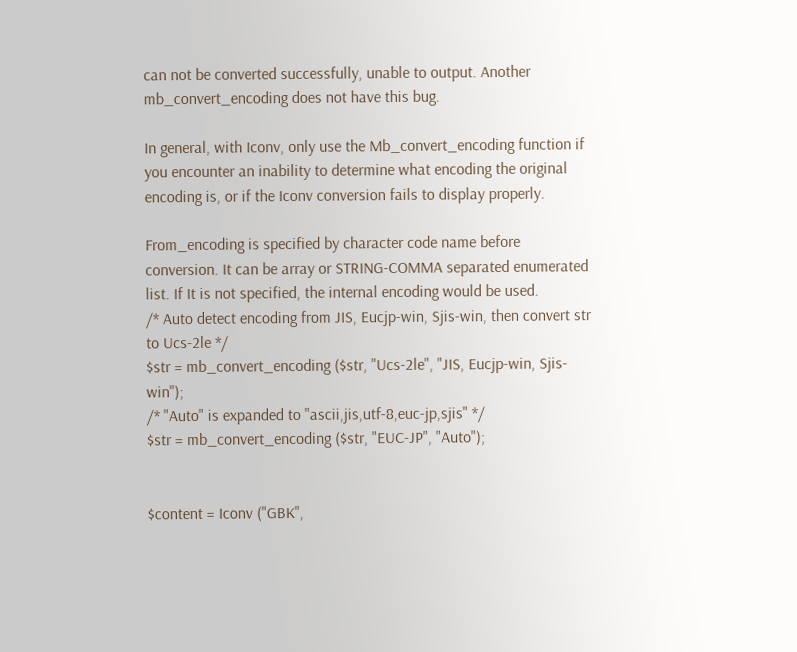can not be converted successfully, unable to output. Another mb_convert_encoding does not have this bug.

In general, with Iconv, only use the Mb_convert_encoding function if you encounter an inability to determine what encoding the original encoding is, or if the Iconv conversion fails to display properly.

From_encoding is specified by character code name before conversion. It can be array or STRING-COMMA separated enumerated list. If It is not specified, the internal encoding would be used.
/* Auto detect encoding from JIS, Eucjp-win, Sjis-win, then convert str to Ucs-2le */
$str = mb_convert_encoding ($str, "Ucs-2le", "JIS, Eucjp-win, Sjis-win");
/* "Auto" is expanded to "ascii,jis,utf-8,euc-jp,sjis" */
$str = mb_convert_encoding ($str, "EUC-JP", "Auto");


$content = Iconv ("GBK",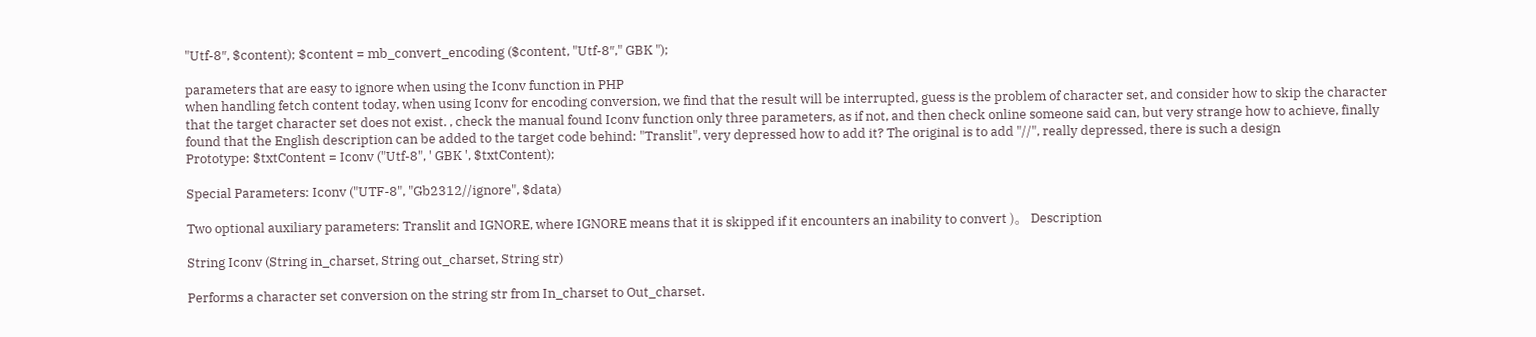"Utf-8″, $content); $content = mb_convert_encoding ($content, "Utf-8″," GBK ");

parameters that are easy to ignore when using the Iconv function in PHP
when handling fetch content today, when using Iconv for encoding conversion, we find that the result will be interrupted, guess is the problem of character set, and consider how to skip the character that the target character set does not exist. , check the manual found Iconv function only three parameters, as if not, and then check online someone said can, but very strange how to achieve, finally found that the English description can be added to the target code behind: "Translit", very depressed how to add it? The original is to add "//", really depressed, there is such a design
Prototype: $txtContent = Iconv ("Utf-8", ' GBK ', $txtContent);

Special Parameters: Iconv ("UTF-8", "Gb2312//ignore", $data)

Two optional auxiliary parameters: Translit and IGNORE, where IGNORE means that it is skipped if it encounters an inability to convert )。 Description

String Iconv (String in_charset, String out_charset, String str)

Performs a character set conversion on the string str from In_charset to Out_charset.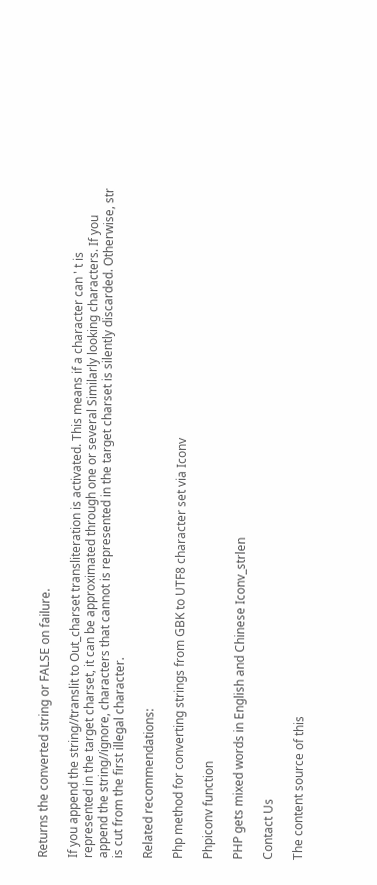Returns the converted string or FALSE on failure.

If you append the string//translit to Out_charset transliteration is activated. This means if a character can ' t is represented in the target charset, it can be approximated through one or several Similarly looking characters. If you append the string//ignore, characters that cannot is represented in the target charset is silently discarded. Otherwise, str is cut from the first illegal character.

Related recommendations:

Php method for converting strings from GBK to UTF8 character set via Iconv

Phpiconv function

PHP gets mixed words in English and Chinese Iconv_strlen

Contact Us

The content source of this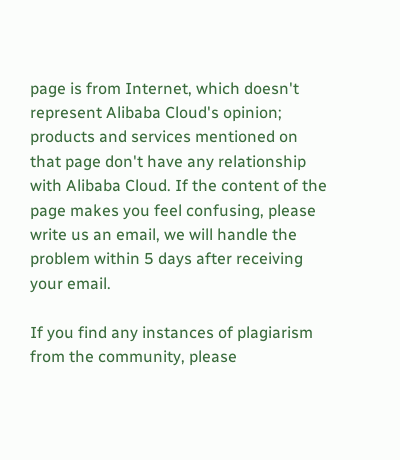page is from Internet, which doesn't represent Alibaba Cloud's opinion; products and services mentioned on that page don't have any relationship with Alibaba Cloud. If the content of the page makes you feel confusing, please write us an email, we will handle the problem within 5 days after receiving your email.

If you find any instances of plagiarism from the community, please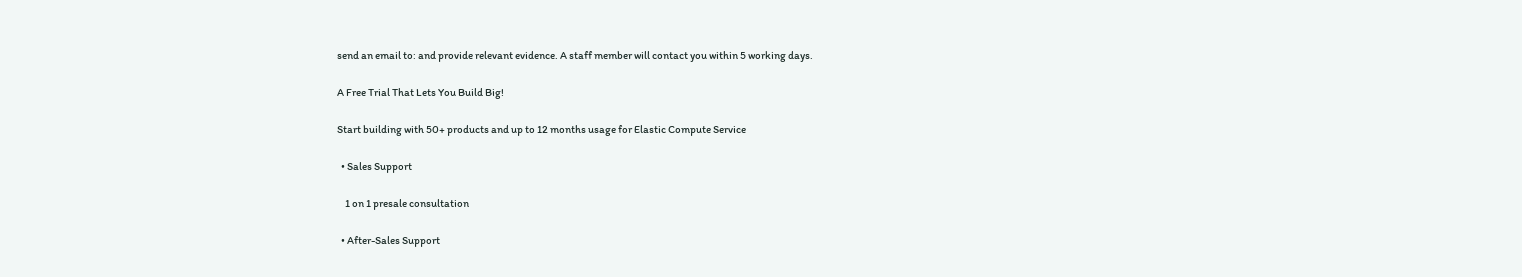send an email to: and provide relevant evidence. A staff member will contact you within 5 working days.

A Free Trial That Lets You Build Big!

Start building with 50+ products and up to 12 months usage for Elastic Compute Service

  • Sales Support

    1 on 1 presale consultation

  • After-Sales Support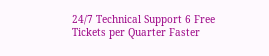24/7 Technical Support 6 Free Tickets per Quarter Faster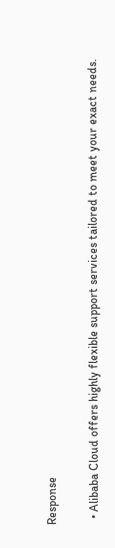Response

  • Alibaba Cloud offers highly flexible support services tailored to meet your exact needs.